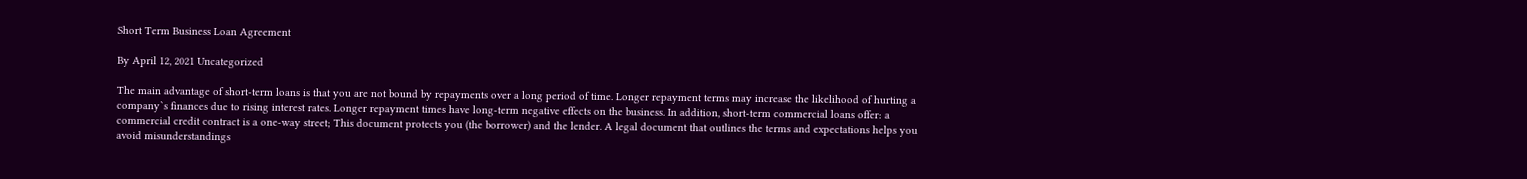Short Term Business Loan Agreement

By April 12, 2021 Uncategorized

The main advantage of short-term loans is that you are not bound by repayments over a long period of time. Longer repayment terms may increase the likelihood of hurting a company`s finances due to rising interest rates. Longer repayment times have long-term negative effects on the business. In addition, short-term commercial loans offer: a commercial credit contract is a one-way street; This document protects you (the borrower) and the lender. A legal document that outlines the terms and expectations helps you avoid misunderstandings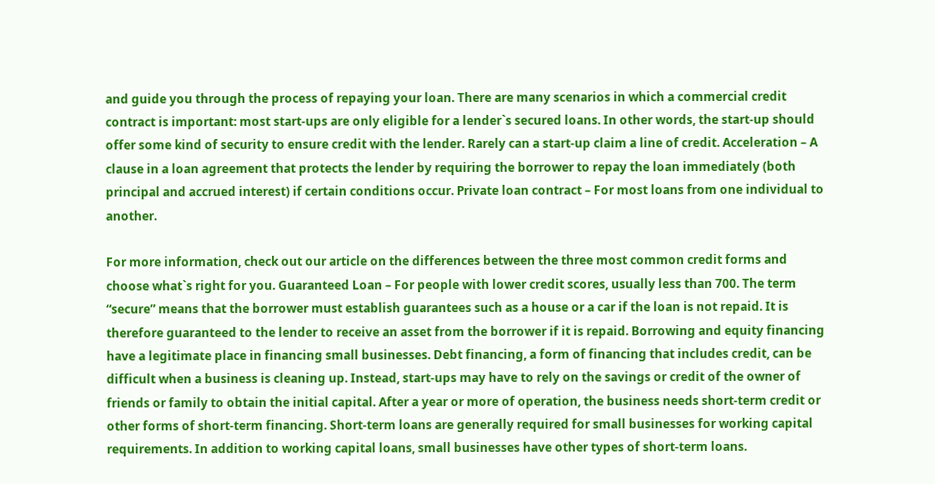and guide you through the process of repaying your loan. There are many scenarios in which a commercial credit contract is important: most start-ups are only eligible for a lender`s secured loans. In other words, the start-up should offer some kind of security to ensure credit with the lender. Rarely can a start-up claim a line of credit. Acceleration – A clause in a loan agreement that protects the lender by requiring the borrower to repay the loan immediately (both principal and accrued interest) if certain conditions occur. Private loan contract – For most loans from one individual to another.

For more information, check out our article on the differences between the three most common credit forms and choose what`s right for you. Guaranteed Loan – For people with lower credit scores, usually less than 700. The term “secure” means that the borrower must establish guarantees such as a house or a car if the loan is not repaid. It is therefore guaranteed to the lender to receive an asset from the borrower if it is repaid. Borrowing and equity financing have a legitimate place in financing small businesses. Debt financing, a form of financing that includes credit, can be difficult when a business is cleaning up. Instead, start-ups may have to rely on the savings or credit of the owner of friends or family to obtain the initial capital. After a year or more of operation, the business needs short-term credit or other forms of short-term financing. Short-term loans are generally required for small businesses for working capital requirements. In addition to working capital loans, small businesses have other types of short-term loans.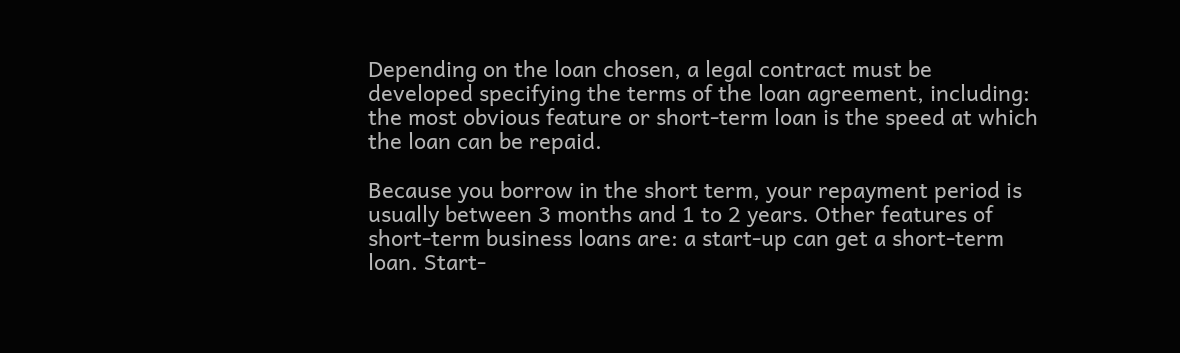Depending on the loan chosen, a legal contract must be developed specifying the terms of the loan agreement, including: the most obvious feature or short-term loan is the speed at which the loan can be repaid.

Because you borrow in the short term, your repayment period is usually between 3 months and 1 to 2 years. Other features of short-term business loans are: a start-up can get a short-term loan. Start-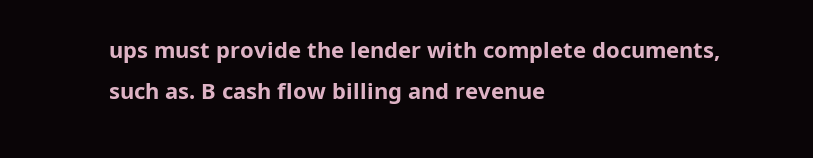ups must provide the lender with complete documents, such as. B cash flow billing and revenue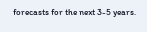forecasts for the next 3-5 years.